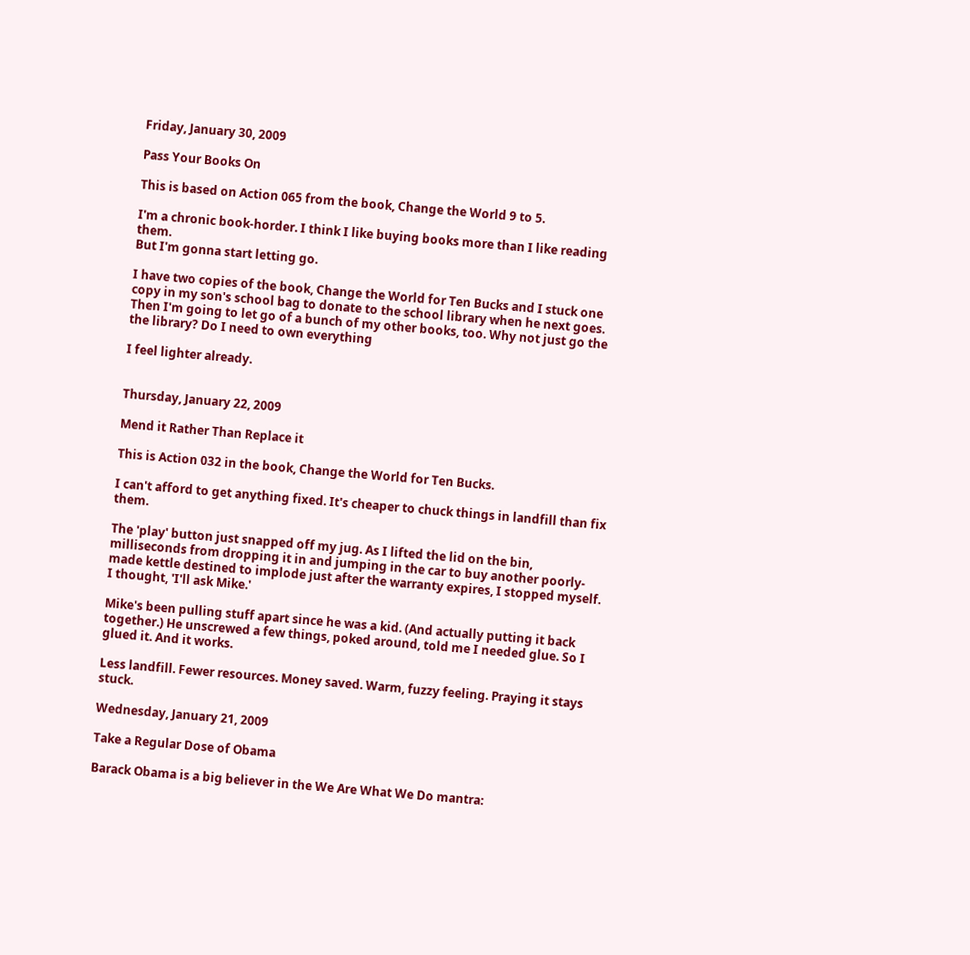Friday, January 30, 2009

Pass Your Books On

This is based on Action 065 from the book, Change the World 9 to 5.

I'm a chronic book-horder. I think I like buying books more than I like reading them.
But I'm gonna start letting go.

I have two copies of the book, Change the World for Ten Bucks and I stuck one copy in my son's school bag to donate to the school library when he next goes. Then I'm going to let go of a bunch of my other books, too. Why not just go the the library? Do I need to own everything

I feel lighter already.


Thursday, January 22, 2009

Mend it Rather Than Replace it

This is Action 032 in the book, Change the World for Ten Bucks.

I can't afford to get anything fixed. It's cheaper to chuck things in landfill than fix them.

The 'play' button just snapped off my jug. As I lifted the lid on the bin, milliseconds from dropping it in and jumping in the car to buy another poorly-made kettle destined to implode just after the warranty expires, I stopped myself. I thought, 'I'll ask Mike.'

Mike's been pulling stuff apart since he was a kid. (And actually putting it back together.) He unscrewed a few things, poked around, told me I needed glue. So I glued it. And it works.

Less landfill. Fewer resources. Money saved. Warm, fuzzy feeling. Praying it stays stuck.

Wednesday, January 21, 2009

Take a Regular Dose of Obama

Barack Obama is a big believer in the We Are What We Do mantra: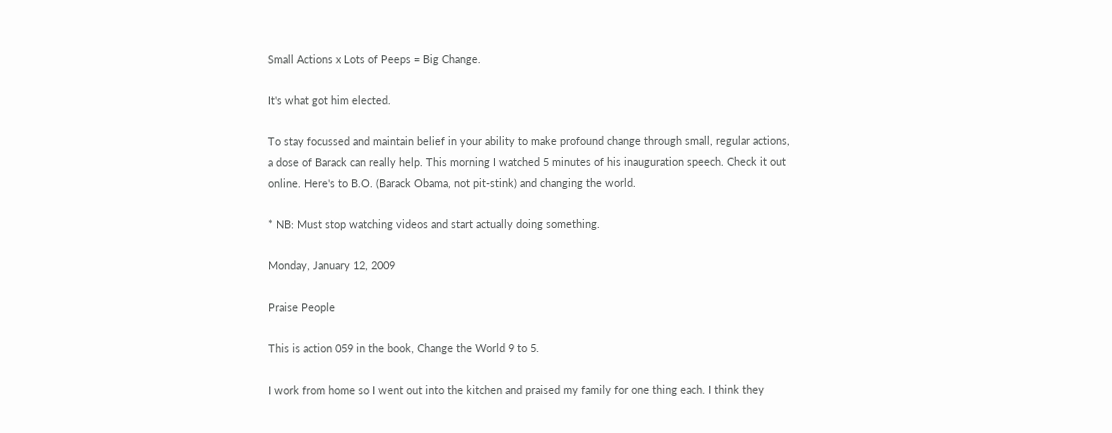Small Actions x Lots of Peeps = Big Change.

It's what got him elected.

To stay focussed and maintain belief in your ability to make profound change through small, regular actions, a dose of Barack can really help. This morning I watched 5 minutes of his inauguration speech. Check it out online. Here's to B.O. (Barack Obama, not pit-stink) and changing the world.

* NB: Must stop watching videos and start actually doing something.

Monday, January 12, 2009

Praise People

This is action 059 in the book, Change the World 9 to 5.

I work from home so I went out into the kitchen and praised my family for one thing each. I think they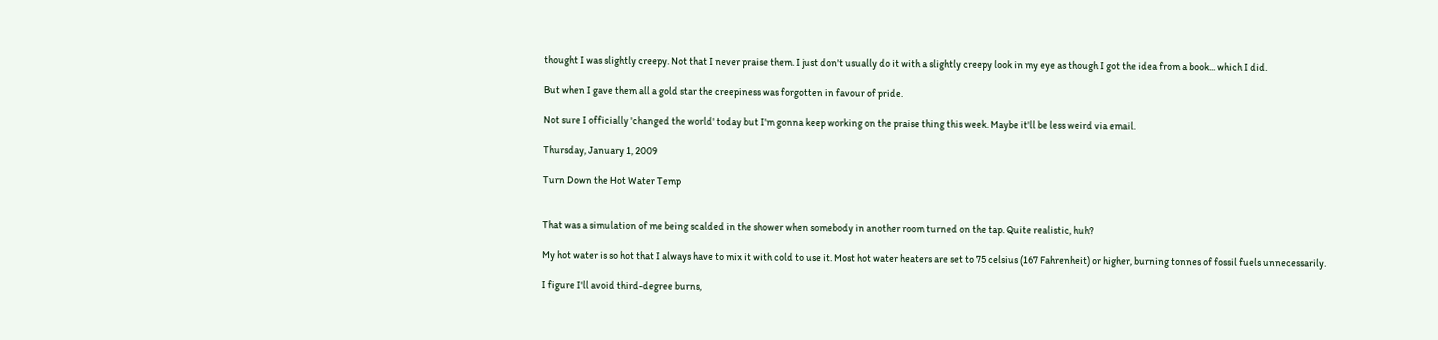thought I was slightly creepy. Not that I never praise them. I just don't usually do it with a slightly creepy look in my eye as though I got the idea from a book... which I did.

But when I gave them all a gold star the creepiness was forgotten in favour of pride.

Not sure I officially 'changed the world' today but I'm gonna keep working on the praise thing this week. Maybe it'll be less weird via email.

Thursday, January 1, 2009

Turn Down the Hot Water Temp


That was a simulation of me being scalded in the shower when somebody in another room turned on the tap. Quite realistic, huh?

My hot water is so hot that I always have to mix it with cold to use it. Most hot water heaters are set to 75 celsius (167 Fahrenheit) or higher, burning tonnes of fossil fuels unnecessarily.

I figure I'll avoid third-degree burns,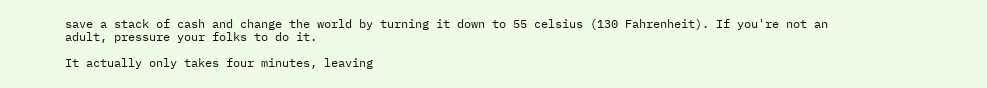save a stack of cash and change the world by turning it down to 55 celsius (130 Fahrenheit). If you're not an adult, pressure your folks to do it.

It actually only takes four minutes, leaving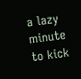a lazy minute to kick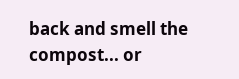back and smell the compost... or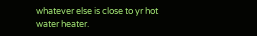whatever else is close to yr hot water heater.